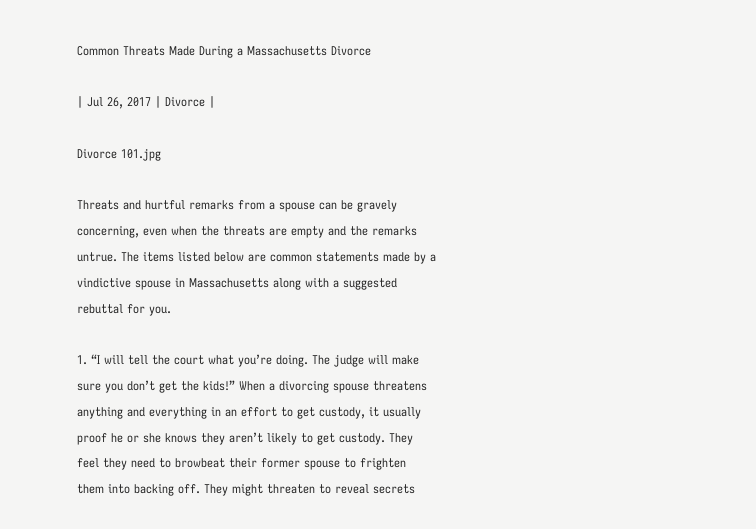Common Threats Made During a Massachusetts Divorce

| Jul 26, 2017 | Divorce |

Divorce 101.jpg

Threats and hurtful remarks from a spouse can be gravely concerning, even when the threats are empty and the remarks untrue. The items listed below are common statements made by a vindictive spouse in Massachusetts along with a suggested rebuttal for you.

1. “I will tell the court what you’re doing. The judge will make sure you don’t get the kids!” When a divorcing spouse threatens anything and everything in an effort to get custody, it usually proof he or she knows they aren’t likely to get custody. They feel they need to browbeat their former spouse to frighten them into backing off. They might threaten to reveal secrets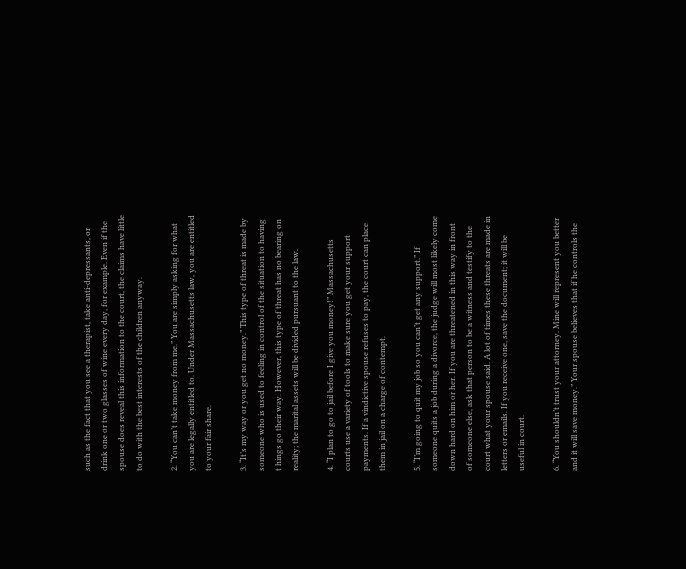such as the fact that you see a therapist, take anti-depressants, or drink one or two glasses of wine every day, for example. Even if the spouse does reveal this information to the court, the claims have little to do with the best interests of the children anyway.

2. “You can’t take money from me.” You are simply asking for what you are legally entitled to. Under Massachusetts law, you are entitled to your fair share.

3. “It’s my way or you get no money.” This type of threat is made by someone who is used to feeling in control of the situation to having t hings go their way. However, this type of threat has no bearing on reality; the marital assets will be divided pursuant to the law.

4. “I plan to go to jail before I give you money!” Massachusetts courts use a variety of tools to make sure you get your support payments. If a vindictive spouse refuses to pay, the court can place them in jail on a charge of contempt.

5. “I’m going to quit my job so you can’t get any support.” If someone quits a job during a divorce, the judge will most likely come down hard on him or her. If you are threatened in this way in front of someone else, ask that person to be a witness and testify to the court what your spouse said. A lot of times these threats are made in letters or emails. If you receive one, save the document; it will be useful in court.

6. “You shouldn’t trust your attorney. Mine will represent you better and it will save money.” Your spouse believes that if he controls the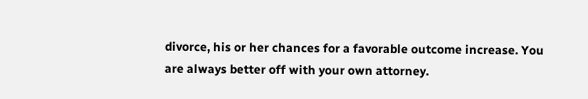divorce, his or her chances for a favorable outcome increase. You are always better off with your own attorney.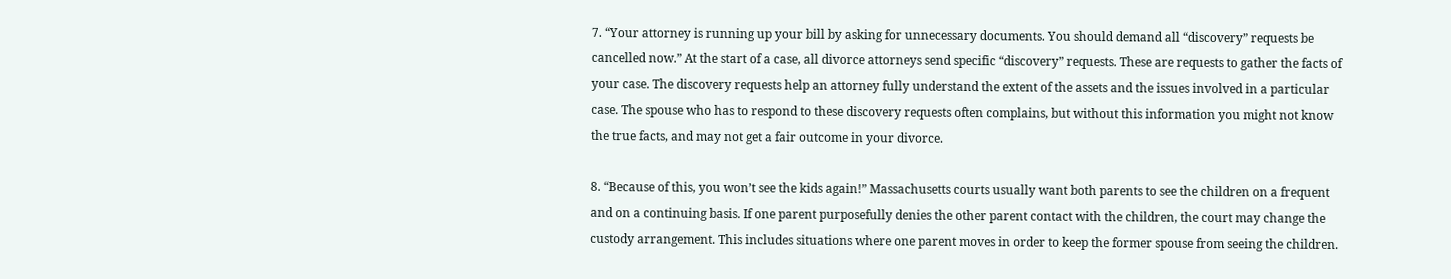7. “Your attorney is running up your bill by asking for unnecessary documents. You should demand all “discovery” requests be cancelled now.” At the start of a case, all divorce attorneys send specific “discovery” requests. These are requests to gather the facts of your case. The discovery requests help an attorney fully understand the extent of the assets and the issues involved in a particular case. The spouse who has to respond to these discovery requests often complains, but without this information you might not know the true facts, and may not get a fair outcome in your divorce.

8. “Because of this, you won’t see the kids again!” Massachusetts courts usually want both parents to see the children on a frequent and on a continuing basis. If one parent purposefully denies the other parent contact with the children, the court may change the custody arrangement. This includes situations where one parent moves in order to keep the former spouse from seeing the children.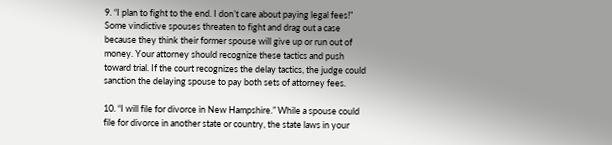9. “I plan to fight to the end. I don’t care about paying legal fees!” Some vindictive spouses threaten to fight and drag out a case because they think their former spouse will give up or run out of money. Your attorney should recognize these tactics and push toward trial. If the court recognizes the delay tactics, the judge could sanction the delaying spouse to pay both sets of attorney fees.

10. “I will file for divorce in New Hampshire.” While a spouse could file for divorce in another state or country, the state laws in your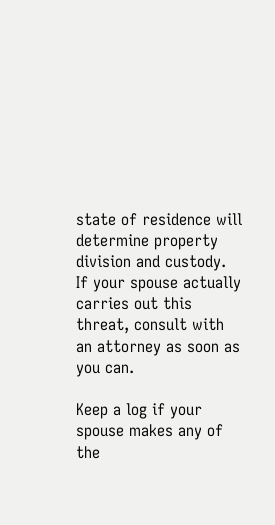state of residence will determine property division and custody. If your spouse actually carries out this threat, consult with an attorney as soon as you can.

Keep a log if your spouse makes any of the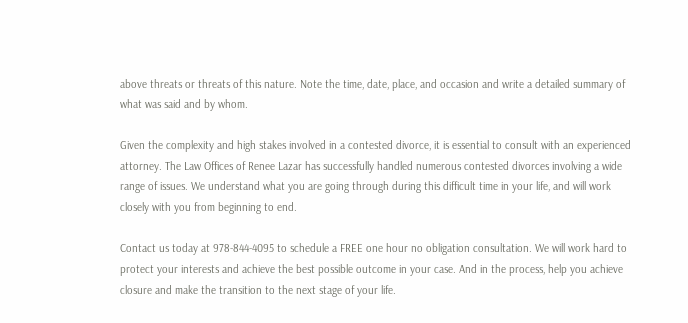above threats or threats of this nature. Note the time, date, place, and occasion and write a detailed summary of what was said and by whom.

Given the complexity and high stakes involved in a contested divorce, it is essential to consult with an experienced attorney. The Law Offices of Renee Lazar has successfully handled numerous contested divorces involving a wide range of issues. We understand what you are going through during this difficult time in your life, and will work closely with you from beginning to end.

Contact us today at 978-844-4095 to schedule a FREE one hour no obligation consultation. We will work hard to protect your interests and achieve the best possible outcome in your case. And in the process, help you achieve closure and make the transition to the next stage of your life.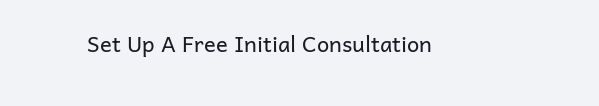Set Up A Free Initial Consultation